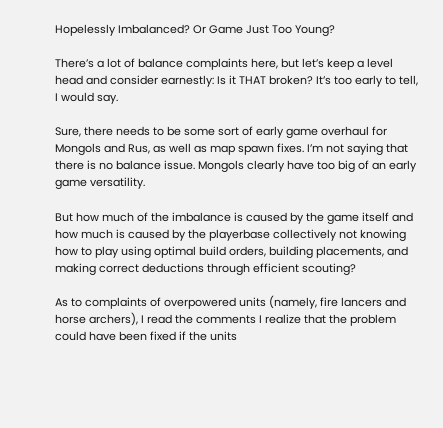Hopelessly Imbalanced? Or Game Just Too Young?

There’s a lot of balance complaints here, but let’s keep a level head and consider earnestly: Is it THAT broken? It’s too early to tell, I would say.

Sure, there needs to be some sort of early game overhaul for Mongols and Rus, as well as map spawn fixes. I’m not saying that there is no balance issue. Mongols clearly have too big of an early game versatility.

But how much of the imbalance is caused by the game itself and how much is caused by the playerbase collectively not knowing how to play using optimal build orders, building placements, and making correct deductions through efficient scouting?

As to complaints of overpowered units (namely, fire lancers and horse archers), I read the comments I realize that the problem could have been fixed if the units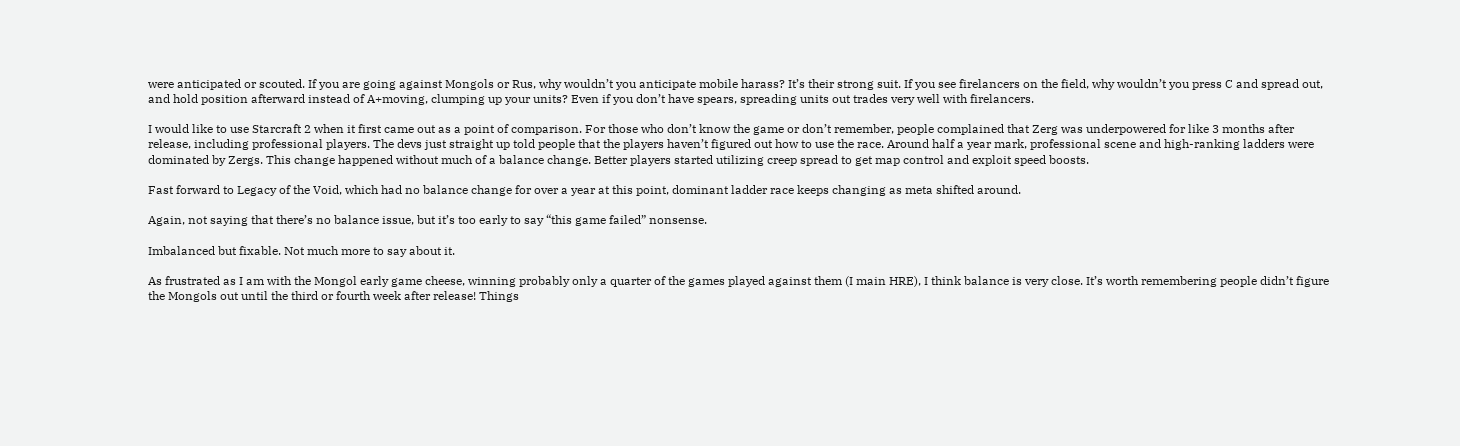were anticipated or scouted. If you are going against Mongols or Rus, why wouldn’t you anticipate mobile harass? It’s their strong suit. If you see firelancers on the field, why wouldn’t you press C and spread out, and hold position afterward instead of A+moving, clumping up your units? Even if you don’t have spears, spreading units out trades very well with firelancers.

I would like to use Starcraft 2 when it first came out as a point of comparison. For those who don’t know the game or don’t remember, people complained that Zerg was underpowered for like 3 months after release, including professional players. The devs just straight up told people that the players haven’t figured out how to use the race. Around half a year mark, professional scene and high-ranking ladders were dominated by Zergs. This change happened without much of a balance change. Better players started utilizing creep spread to get map control and exploit speed boosts.

Fast forward to Legacy of the Void, which had no balance change for over a year at this point, dominant ladder race keeps changing as meta shifted around.

Again, not saying that there’s no balance issue, but it’s too early to say “this game failed” nonsense.

Imbalanced but fixable. Not much more to say about it.

As frustrated as I am with the Mongol early game cheese, winning probably only a quarter of the games played against them (I main HRE), I think balance is very close. It’s worth remembering people didn’t figure the Mongols out until the third or fourth week after release! Things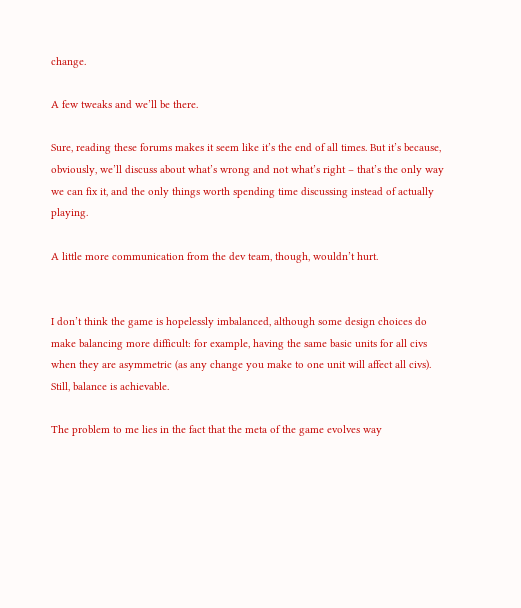change.

A few tweaks and we’ll be there.

Sure, reading these forums makes it seem like it’s the end of all times. But it’s because, obviously, we’ll discuss about what’s wrong and not what’s right – that’s the only way we can fix it, and the only things worth spending time discussing instead of actually playing.

A little more communication from the dev team, though, wouldn’t hurt.


I don’t think the game is hopelessly imbalanced, although some design choices do make balancing more difficult: for example, having the same basic units for all civs when they are asymmetric (as any change you make to one unit will affect all civs). Still, balance is achievable.

The problem to me lies in the fact that the meta of the game evolves way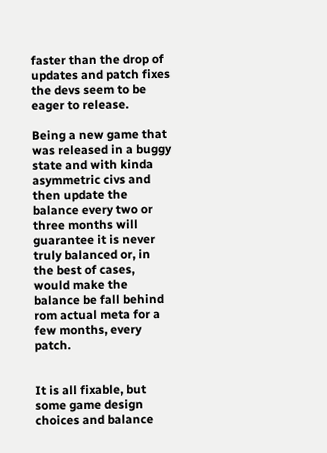faster than the drop of updates and patch fixes the devs seem to be eager to release.

Being a new game that was released in a buggy state and with kinda asymmetric civs and then update the balance every two or three months will guarantee it is never truly balanced or, in the best of cases, would make the balance be fall behind rom actual meta for a few months, every patch.


It is all fixable, but some game design choices and balance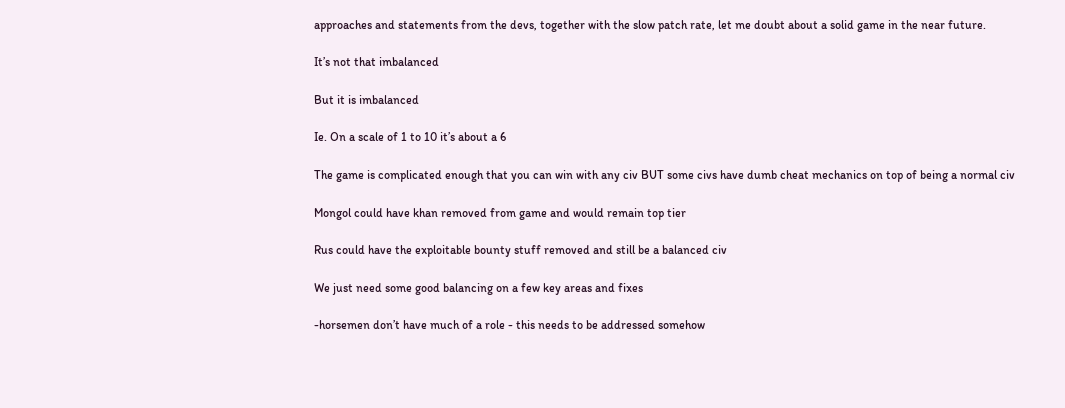approaches and statements from the devs, together with the slow patch rate, let me doubt about a solid game in the near future.

It’s not that imbalanced

But it is imbalanced

Ie. On a scale of 1 to 10 it’s about a 6

The game is complicated enough that you can win with any civ BUT some civs have dumb cheat mechanics on top of being a normal civ

Mongol could have khan removed from game and would remain top tier

Rus could have the exploitable bounty stuff removed and still be a balanced civ

We just need some good balancing on a few key areas and fixes

-horsemen don’t have much of a role - this needs to be addressed somehow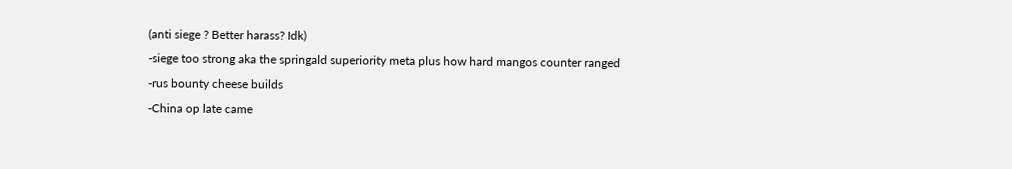(anti siege ? Better harass? Idk)
-siege too strong aka the springald superiority meta plus how hard mangos counter ranged
-rus bounty cheese builds
-China op late came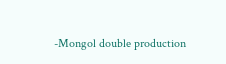-Mongol double production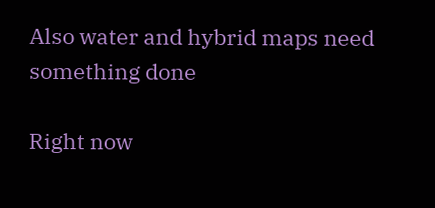Also water and hybrid maps need something done

Right now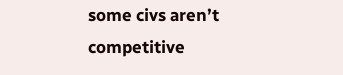some civs aren’t competitive